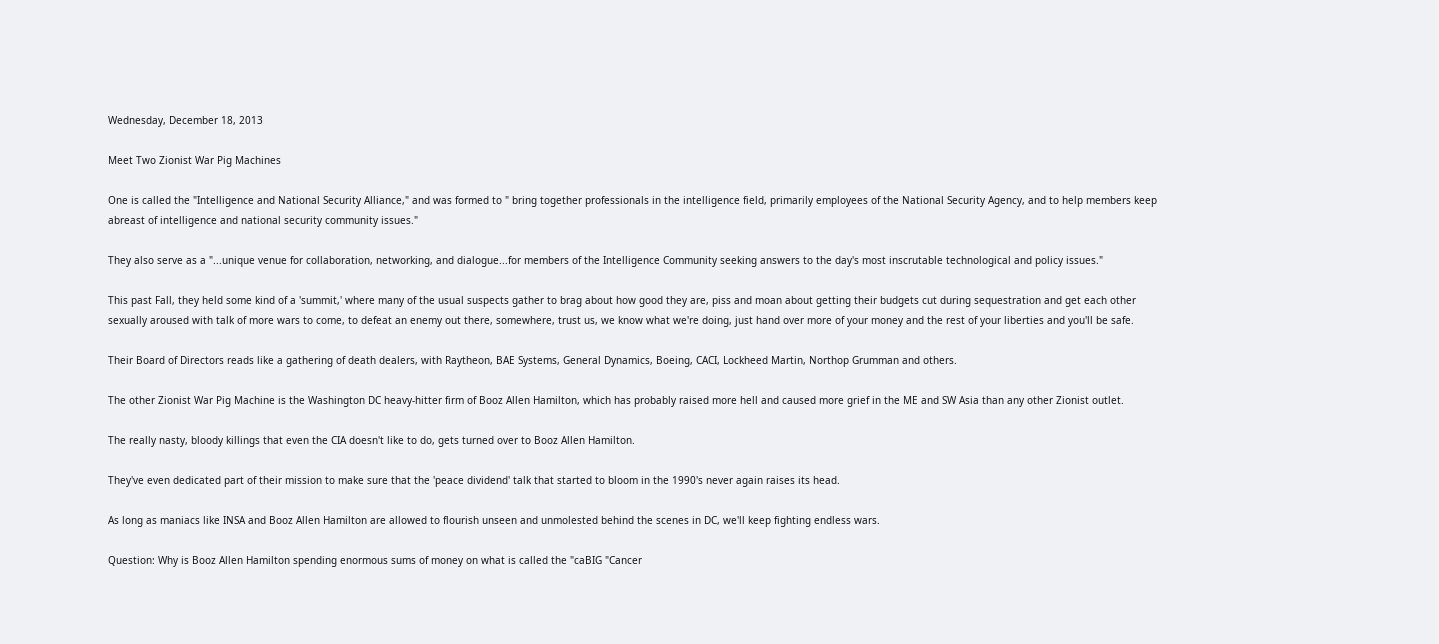Wednesday, December 18, 2013

Meet Two Zionist War Pig Machines

One is called the "Intelligence and National Security Alliance," and was formed to " bring together professionals in the intelligence field, primarily employees of the National Security Agency, and to help members keep abreast of intelligence and national security community issues."

They also serve as a "...unique venue for collaboration, networking, and dialogue...for members of the Intelligence Community seeking answers to the day's most inscrutable technological and policy issues."

This past Fall, they held some kind of a 'summit,' where many of the usual suspects gather to brag about how good they are, piss and moan about getting their budgets cut during sequestration and get each other sexually aroused with talk of more wars to come, to defeat an enemy out there, somewhere, trust us, we know what we're doing, just hand over more of your money and the rest of your liberties and you'll be safe.

Their Board of Directors reads like a gathering of death dealers, with Raytheon, BAE Systems, General Dynamics, Boeing, CACI, Lockheed Martin, Northop Grumman and others.

The other Zionist War Pig Machine is the Washington DC heavy-hitter firm of Booz Allen Hamilton, which has probably raised more hell and caused more grief in the ME and SW Asia than any other Zionist outlet.

The really nasty, bloody killings that even the CIA doesn't like to do, gets turned over to Booz Allen Hamilton.

They've even dedicated part of their mission to make sure that the 'peace dividend' talk that started to bloom in the 1990's never again raises its head.

As long as maniacs like INSA and Booz Allen Hamilton are allowed to flourish unseen and unmolested behind the scenes in DC, we'll keep fighting endless wars.

Question: Why is Booz Allen Hamilton spending enormous sums of money on what is called the "caBIG "Cancer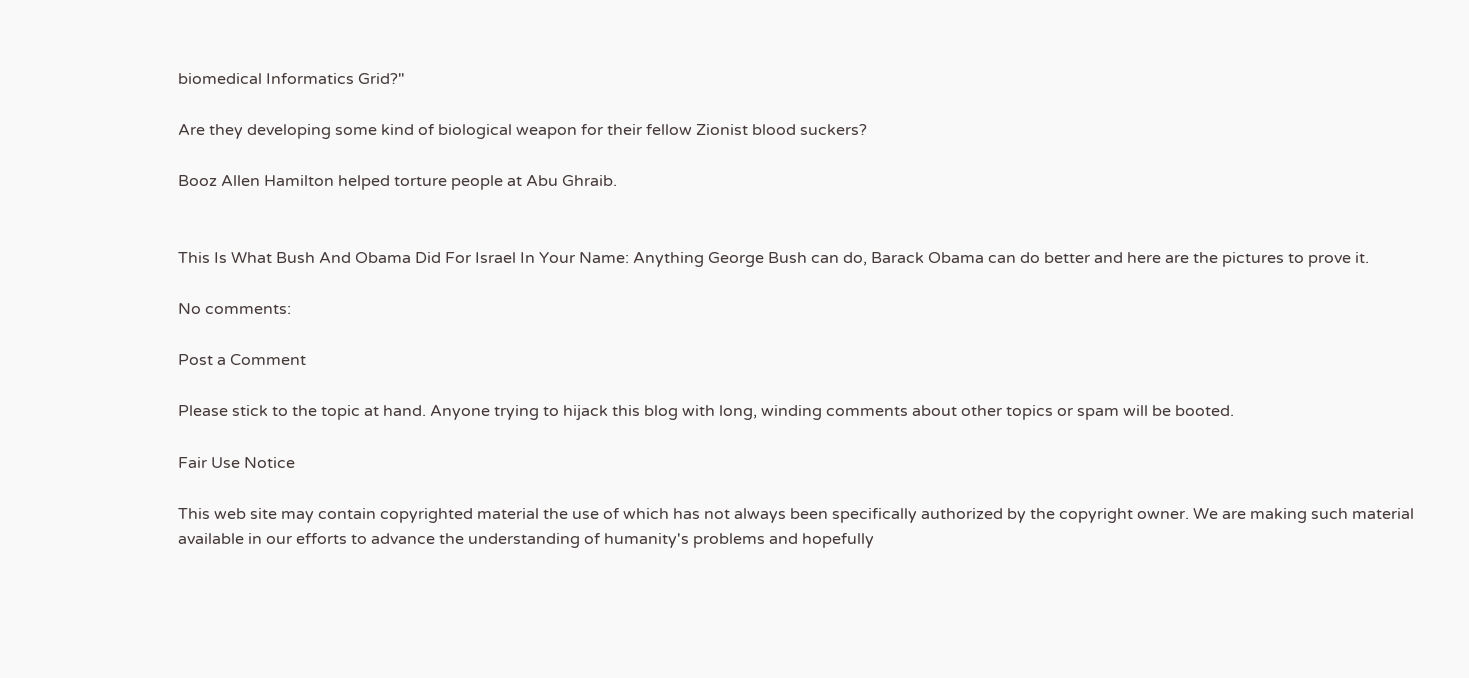biomedical Informatics Grid?"

Are they developing some kind of biological weapon for their fellow Zionist blood suckers?

Booz Allen Hamilton helped torture people at Abu Ghraib.


This Is What Bush And Obama Did For Israel In Your Name: Anything George Bush can do, Barack Obama can do better and here are the pictures to prove it.

No comments:

Post a Comment

Please stick to the topic at hand. Anyone trying to hijack this blog with long, winding comments about other topics or spam will be booted.

Fair Use Notice

This web site may contain copyrighted material the use of which has not always been specifically authorized by the copyright owner. We are making such material available in our efforts to advance the understanding of humanity's problems and hopefully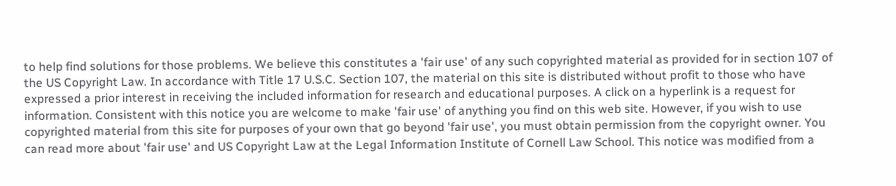to help find solutions for those problems. We believe this constitutes a 'fair use' of any such copyrighted material as provided for in section 107 of the US Copyright Law. In accordance with Title 17 U.S.C. Section 107, the material on this site is distributed without profit to those who have expressed a prior interest in receiving the included information for research and educational purposes. A click on a hyperlink is a request for information. Consistent with this notice you are welcome to make 'fair use' of anything you find on this web site. However, if you wish to use copyrighted material from this site for purposes of your own that go beyond 'fair use', you must obtain permission from the copyright owner. You can read more about 'fair use' and US Copyright Law at the Legal Information Institute of Cornell Law School. This notice was modified from a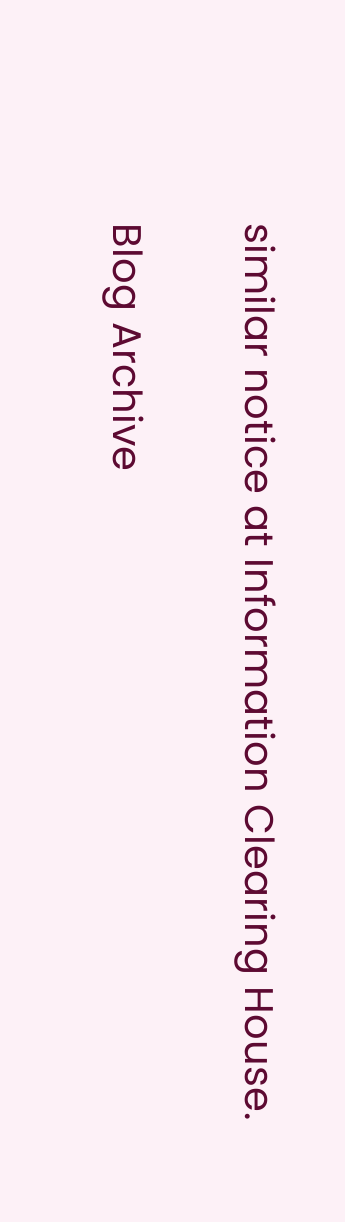similar notice at Information Clearing House.

Blog Archive